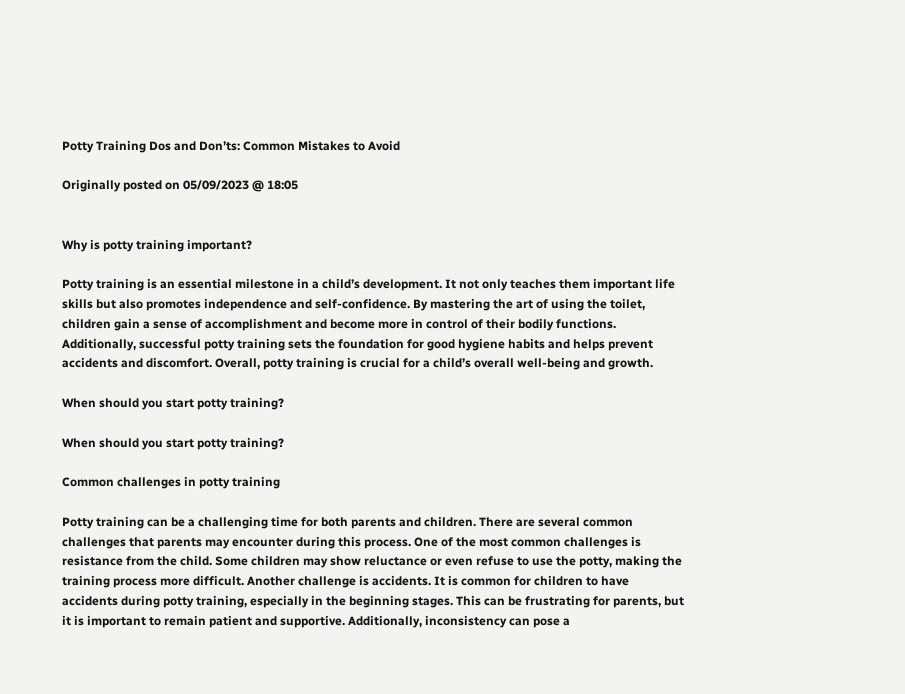Potty Training Dos and Don’ts: Common Mistakes to Avoid

Originally posted on 05/09/2023 @ 18:05


Why is potty training important?

Potty training is an essential milestone in a child’s development. It not only teaches them important life skills but also promotes independence and self-confidence. By mastering the art of using the toilet, children gain a sense of accomplishment and become more in control of their bodily functions. Additionally, successful potty training sets the foundation for good hygiene habits and helps prevent accidents and discomfort. Overall, potty training is crucial for a child’s overall well-being and growth.

When should you start potty training?

When should you start potty training?

Common challenges in potty training

Potty training can be a challenging time for both parents and children. There are several common challenges that parents may encounter during this process. One of the most common challenges is resistance from the child. Some children may show reluctance or even refuse to use the potty, making the training process more difficult. Another challenge is accidents. It is common for children to have accidents during potty training, especially in the beginning stages. This can be frustrating for parents, but it is important to remain patient and supportive. Additionally, inconsistency can pose a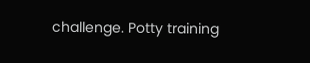challenge. Potty training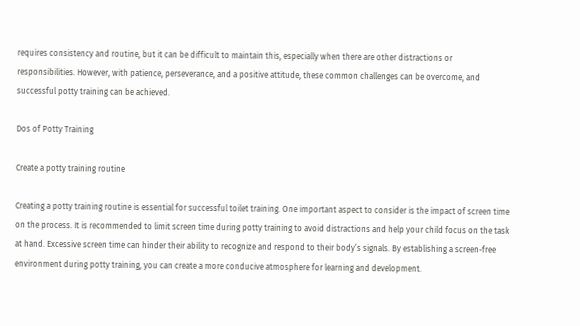requires consistency and routine, but it can be difficult to maintain this, especially when there are other distractions or responsibilities. However, with patience, perseverance, and a positive attitude, these common challenges can be overcome, and successful potty training can be achieved.

Dos of Potty Training

Create a potty training routine

Creating a potty training routine is essential for successful toilet training. One important aspect to consider is the impact of screen time on the process. It is recommended to limit screen time during potty training to avoid distractions and help your child focus on the task at hand. Excessive screen time can hinder their ability to recognize and respond to their body’s signals. By establishing a screen-free environment during potty training, you can create a more conducive atmosphere for learning and development.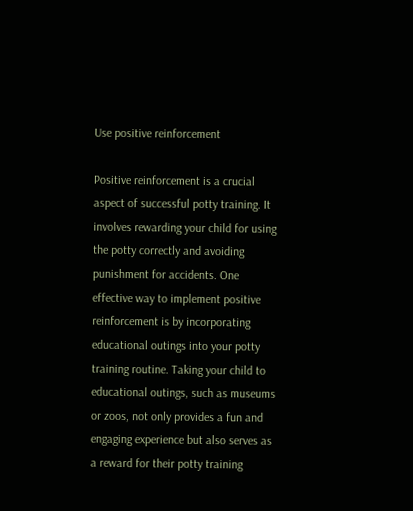Use positive reinforcement

Positive reinforcement is a crucial aspect of successful potty training. It involves rewarding your child for using the potty correctly and avoiding punishment for accidents. One effective way to implement positive reinforcement is by incorporating educational outings into your potty training routine. Taking your child to educational outings, such as museums or zoos, not only provides a fun and engaging experience but also serves as a reward for their potty training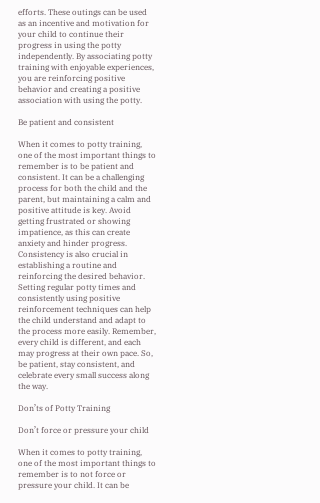efforts. These outings can be used as an incentive and motivation for your child to continue their progress in using the potty independently. By associating potty training with enjoyable experiences, you are reinforcing positive behavior and creating a positive association with using the potty.

Be patient and consistent

When it comes to potty training, one of the most important things to remember is to be patient and consistent. It can be a challenging process for both the child and the parent, but maintaining a calm and positive attitude is key. Avoid getting frustrated or showing impatience, as this can create anxiety and hinder progress. Consistency is also crucial in establishing a routine and reinforcing the desired behavior. Setting regular potty times and consistently using positive reinforcement techniques can help the child understand and adapt to the process more easily. Remember, every child is different, and each may progress at their own pace. So, be patient, stay consistent, and celebrate every small success along the way.

Don’ts of Potty Training

Don’t force or pressure your child

When it comes to potty training, one of the most important things to remember is to not force or pressure your child. It can be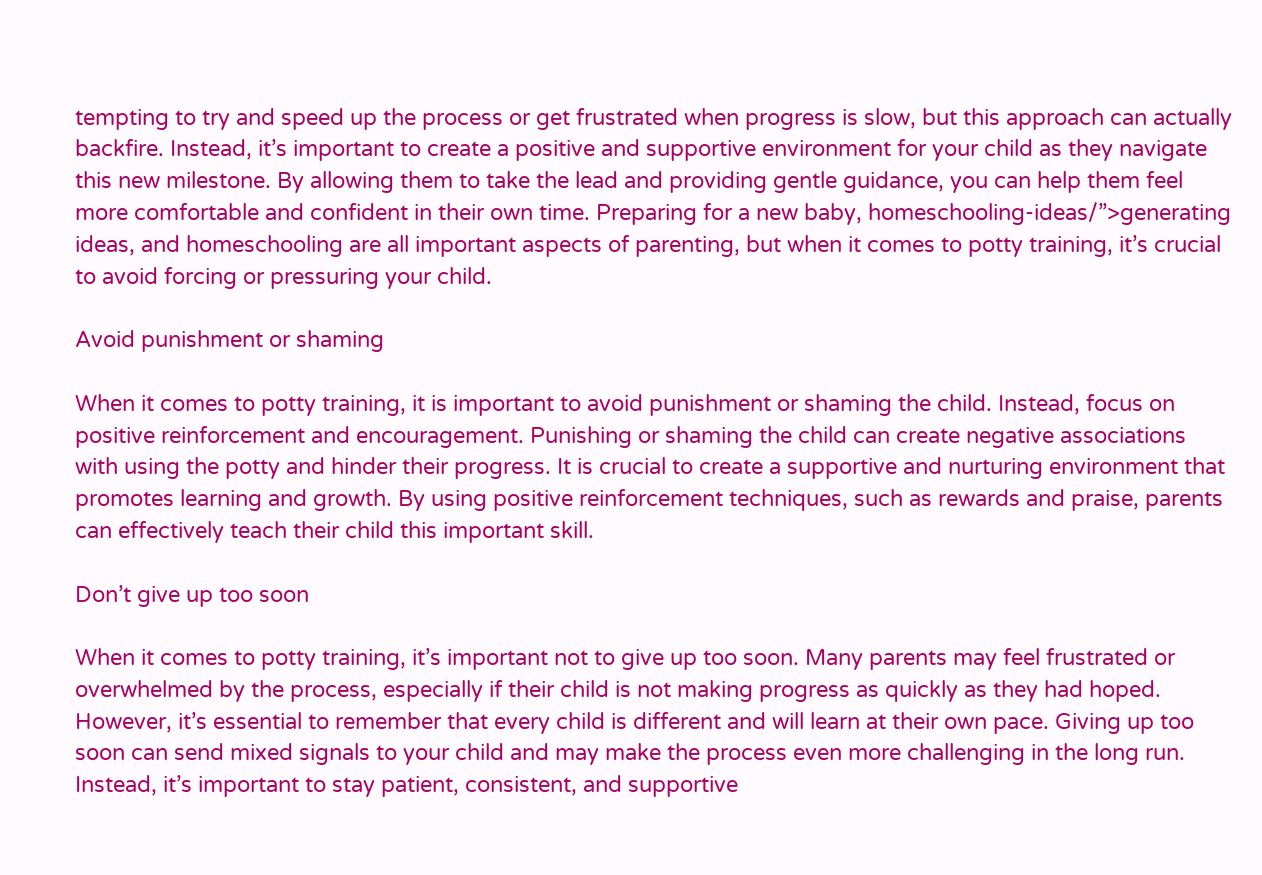tempting to try and speed up the process or get frustrated when progress is slow, but this approach can actually backfire. Instead, it’s important to create a positive and supportive environment for your child as they navigate this new milestone. By allowing them to take the lead and providing gentle guidance, you can help them feel more comfortable and confident in their own time. Preparing for a new baby, homeschooling-ideas/”>generating ideas, and homeschooling are all important aspects of parenting, but when it comes to potty training, it’s crucial to avoid forcing or pressuring your child.

Avoid punishment or shaming

When it comes to potty training, it is important to avoid punishment or shaming the child. Instead, focus on positive reinforcement and encouragement. Punishing or shaming the child can create negative associations with using the potty and hinder their progress. It is crucial to create a supportive and nurturing environment that promotes learning and growth. By using positive reinforcement techniques, such as rewards and praise, parents can effectively teach their child this important skill.

Don’t give up too soon

When it comes to potty training, it’s important not to give up too soon. Many parents may feel frustrated or overwhelmed by the process, especially if their child is not making progress as quickly as they had hoped. However, it’s essential to remember that every child is different and will learn at their own pace. Giving up too soon can send mixed signals to your child and may make the process even more challenging in the long run. Instead, it’s important to stay patient, consistent, and supportive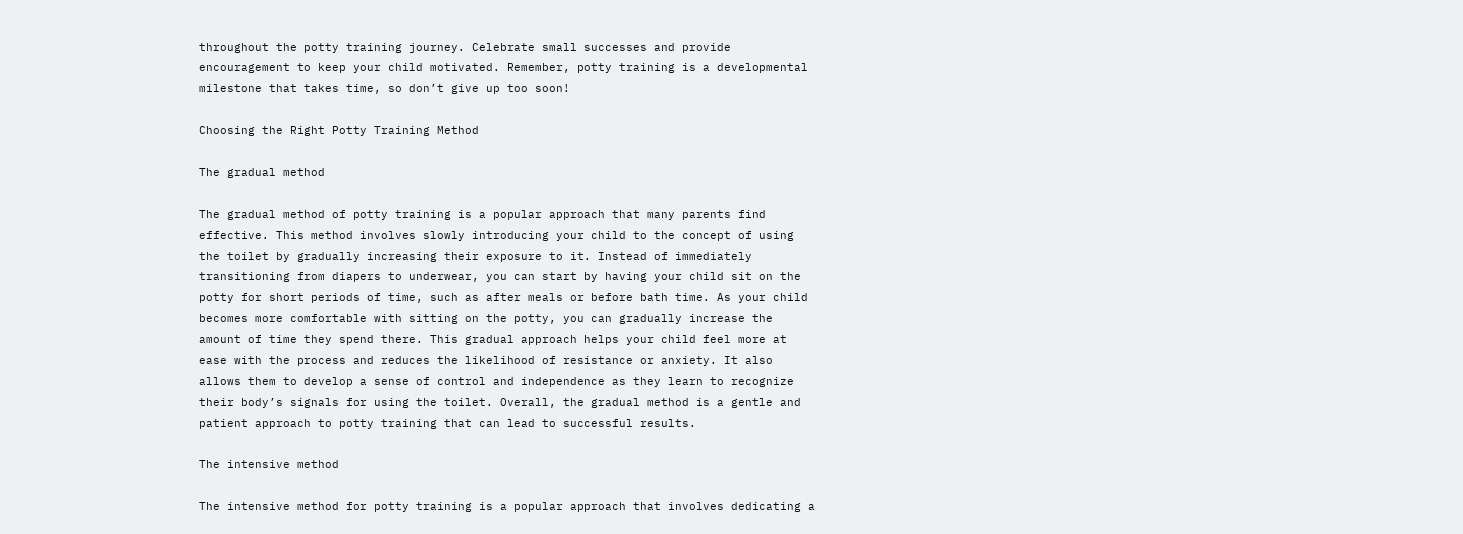throughout the potty training journey. Celebrate small successes and provide encouragement to keep your child motivated. Remember, potty training is a developmental milestone that takes time, so don’t give up too soon!

Choosing the Right Potty Training Method

The gradual method

The gradual method of potty training is a popular approach that many parents find effective. This method involves slowly introducing your child to the concept of using the toilet by gradually increasing their exposure to it. Instead of immediately transitioning from diapers to underwear, you can start by having your child sit on the potty for short periods of time, such as after meals or before bath time. As your child becomes more comfortable with sitting on the potty, you can gradually increase the amount of time they spend there. This gradual approach helps your child feel more at ease with the process and reduces the likelihood of resistance or anxiety. It also allows them to develop a sense of control and independence as they learn to recognize their body’s signals for using the toilet. Overall, the gradual method is a gentle and patient approach to potty training that can lead to successful results.

The intensive method

The intensive method for potty training is a popular approach that involves dedicating a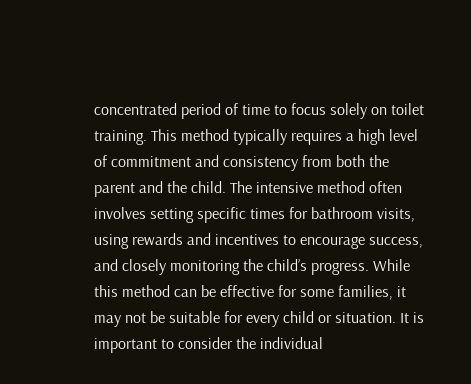concentrated period of time to focus solely on toilet training. This method typically requires a high level of commitment and consistency from both the parent and the child. The intensive method often involves setting specific times for bathroom visits, using rewards and incentives to encourage success, and closely monitoring the child’s progress. While this method can be effective for some families, it may not be suitable for every child or situation. It is important to consider the individual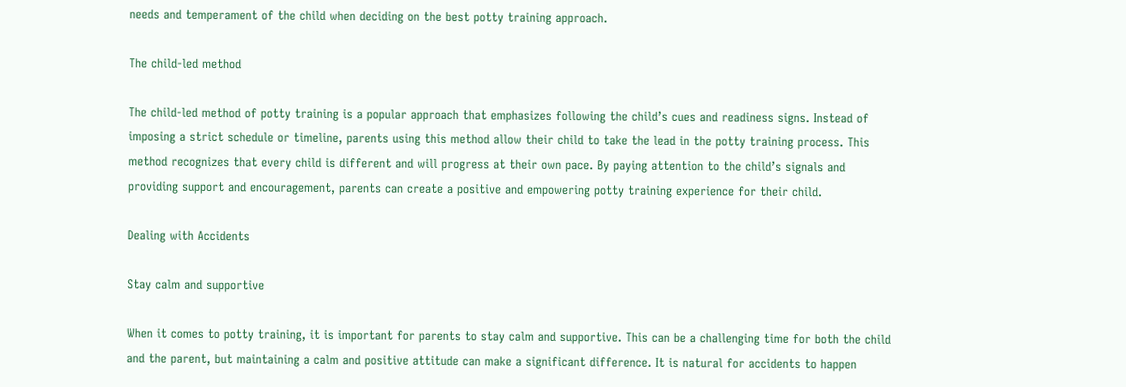needs and temperament of the child when deciding on the best potty training approach.

The child-led method

The child-led method of potty training is a popular approach that emphasizes following the child’s cues and readiness signs. Instead of imposing a strict schedule or timeline, parents using this method allow their child to take the lead in the potty training process. This method recognizes that every child is different and will progress at their own pace. By paying attention to the child’s signals and providing support and encouragement, parents can create a positive and empowering potty training experience for their child.

Dealing with Accidents

Stay calm and supportive

When it comes to potty training, it is important for parents to stay calm and supportive. This can be a challenging time for both the child and the parent, but maintaining a calm and positive attitude can make a significant difference. It is natural for accidents to happen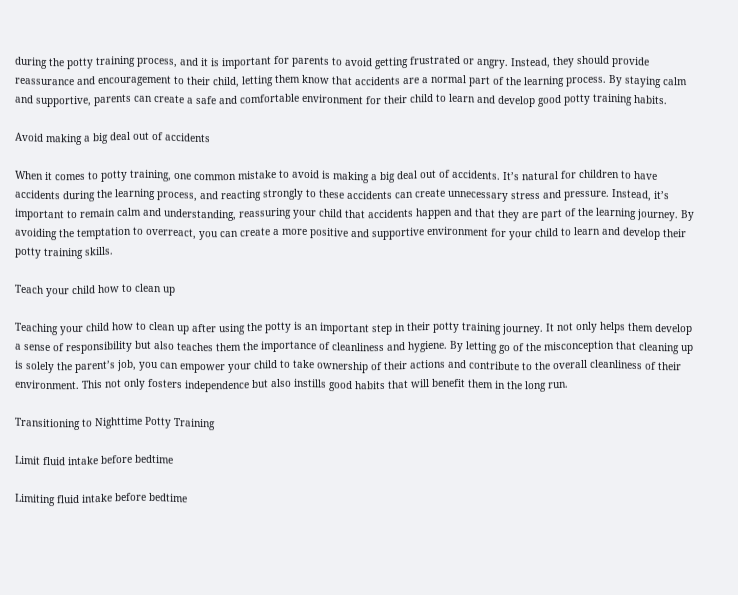during the potty training process, and it is important for parents to avoid getting frustrated or angry. Instead, they should provide reassurance and encouragement to their child, letting them know that accidents are a normal part of the learning process. By staying calm and supportive, parents can create a safe and comfortable environment for their child to learn and develop good potty training habits.

Avoid making a big deal out of accidents

When it comes to potty training, one common mistake to avoid is making a big deal out of accidents. It’s natural for children to have accidents during the learning process, and reacting strongly to these accidents can create unnecessary stress and pressure. Instead, it’s important to remain calm and understanding, reassuring your child that accidents happen and that they are part of the learning journey. By avoiding the temptation to overreact, you can create a more positive and supportive environment for your child to learn and develop their potty training skills.

Teach your child how to clean up

Teaching your child how to clean up after using the potty is an important step in their potty training journey. It not only helps them develop a sense of responsibility but also teaches them the importance of cleanliness and hygiene. By letting go of the misconception that cleaning up is solely the parent’s job, you can empower your child to take ownership of their actions and contribute to the overall cleanliness of their environment. This not only fosters independence but also instills good habits that will benefit them in the long run.

Transitioning to Nighttime Potty Training

Limit fluid intake before bedtime

Limiting fluid intake before bedtime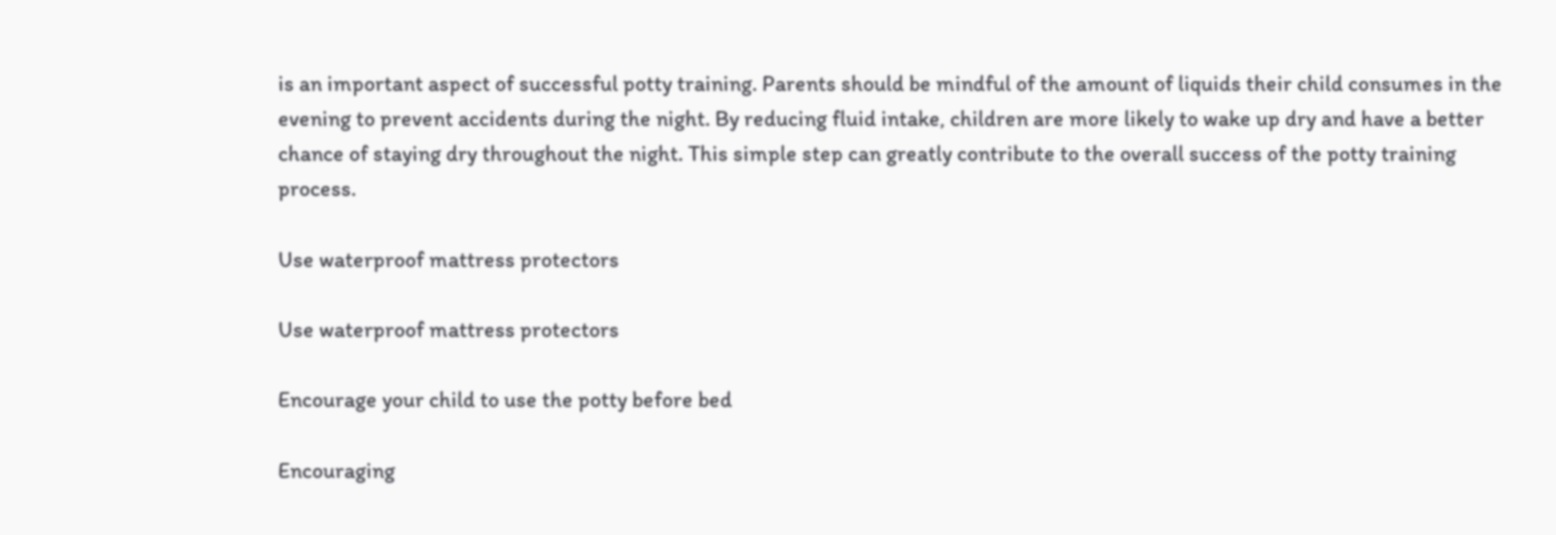is an important aspect of successful potty training. Parents should be mindful of the amount of liquids their child consumes in the evening to prevent accidents during the night. By reducing fluid intake, children are more likely to wake up dry and have a better chance of staying dry throughout the night. This simple step can greatly contribute to the overall success of the potty training process.

Use waterproof mattress protectors

Use waterproof mattress protectors

Encourage your child to use the potty before bed

Encouraging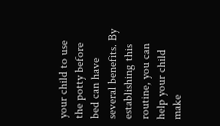your child to use the potty before bed can have several benefits. By establishing this routine, you can help your child make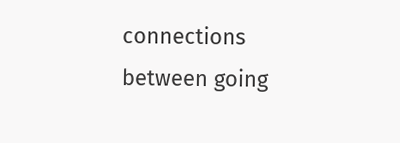connections between going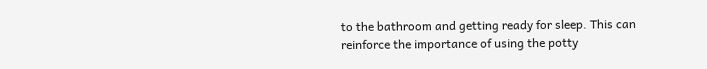to the bathroom and getting ready for sleep. This can reinforce the importance of using the potty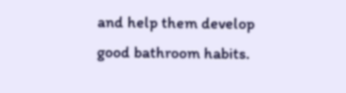and help them develop good bathroom habits.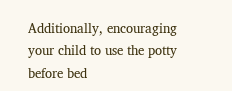Additionally, encouraging your child to use the potty before bed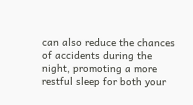can also reduce the chances of accidents during the night, promoting a more restful sleep for both your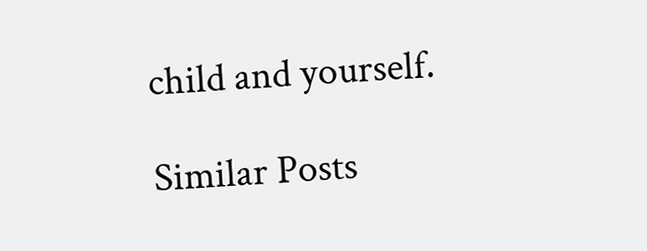child and yourself.

Similar Posts